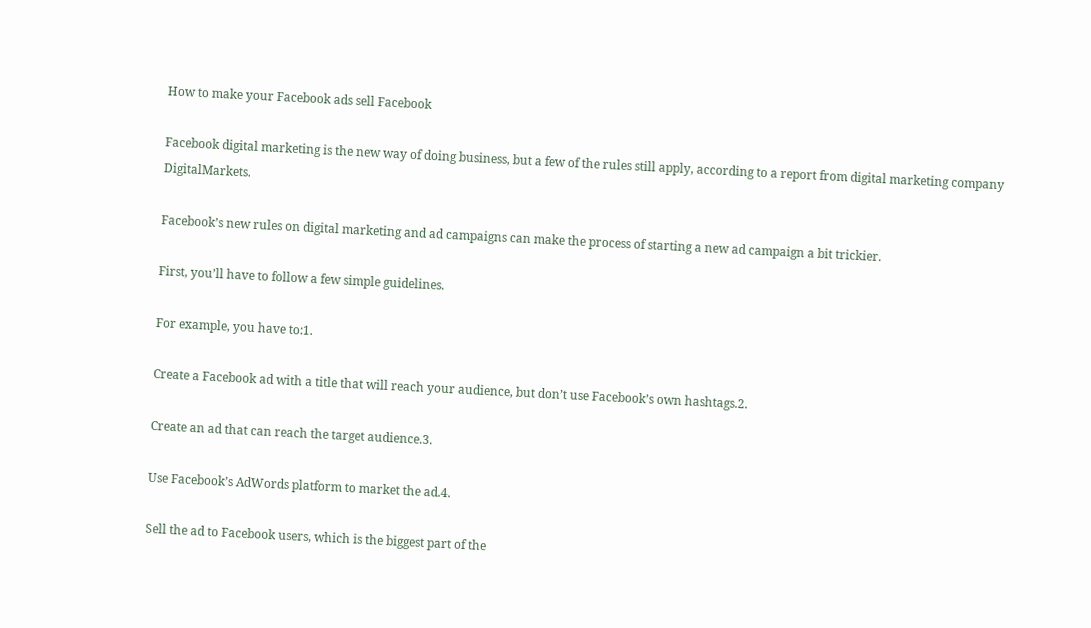How to make your Facebook ads sell Facebook

Facebook digital marketing is the new way of doing business, but a few of the rules still apply, according to a report from digital marketing company DigitalMarkets.

Facebook’s new rules on digital marketing and ad campaigns can make the process of starting a new ad campaign a bit trickier.

First, you’ll have to follow a few simple guidelines.

For example, you have to:1.

Create a Facebook ad with a title that will reach your audience, but don’t use Facebook’s own hashtags.2.

Create an ad that can reach the target audience.3.

Use Facebook’s AdWords platform to market the ad.4.

Sell the ad to Facebook users, which is the biggest part of the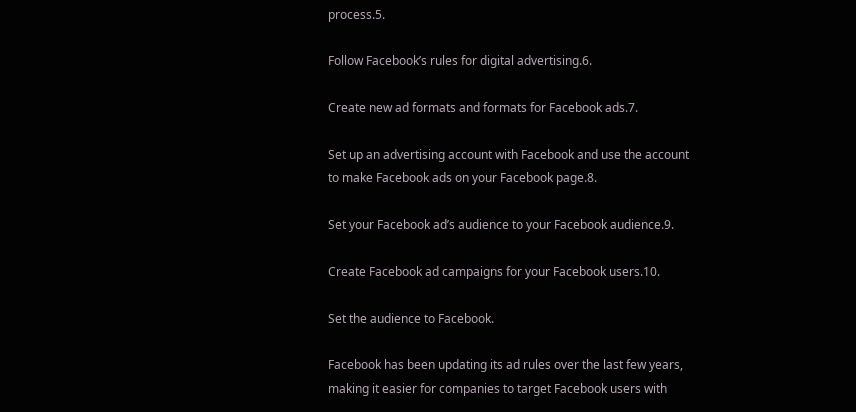process.5.

Follow Facebook’s rules for digital advertising.6.

Create new ad formats and formats for Facebook ads.7.

Set up an advertising account with Facebook and use the account to make Facebook ads on your Facebook page.8.

Set your Facebook ad’s audience to your Facebook audience.9.

Create Facebook ad campaigns for your Facebook users.10.

Set the audience to Facebook.

Facebook has been updating its ad rules over the last few years, making it easier for companies to target Facebook users with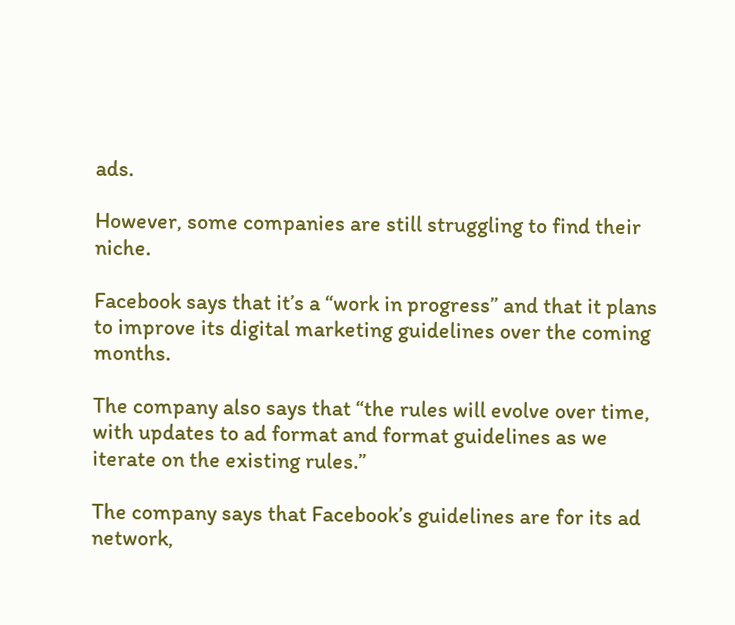ads.

However, some companies are still struggling to find their niche.

Facebook says that it’s a “work in progress” and that it plans to improve its digital marketing guidelines over the coming months.

The company also says that “the rules will evolve over time, with updates to ad format and format guidelines as we iterate on the existing rules.”

The company says that Facebook’s guidelines are for its ad network,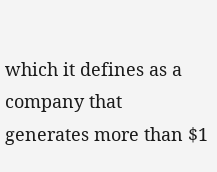which it defines as a company that generates more than $1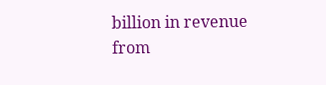billion in revenue from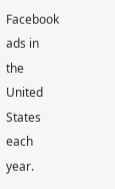Facebook ads in the United States each year.